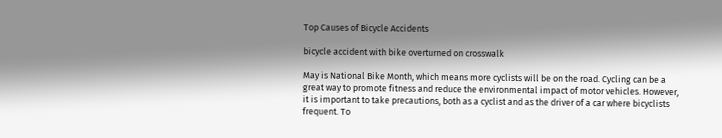Top Causes of Bicycle Accidents

bicycle accident with bike overturned on crosswalk

May is National Bike Month, which means more cyclists will be on the road. Cycling can be a great way to promote fitness and reduce the environmental impact of motor vehicles. However, it is important to take precautions, both as a cyclist and as the driver of a car where bicyclists frequent. To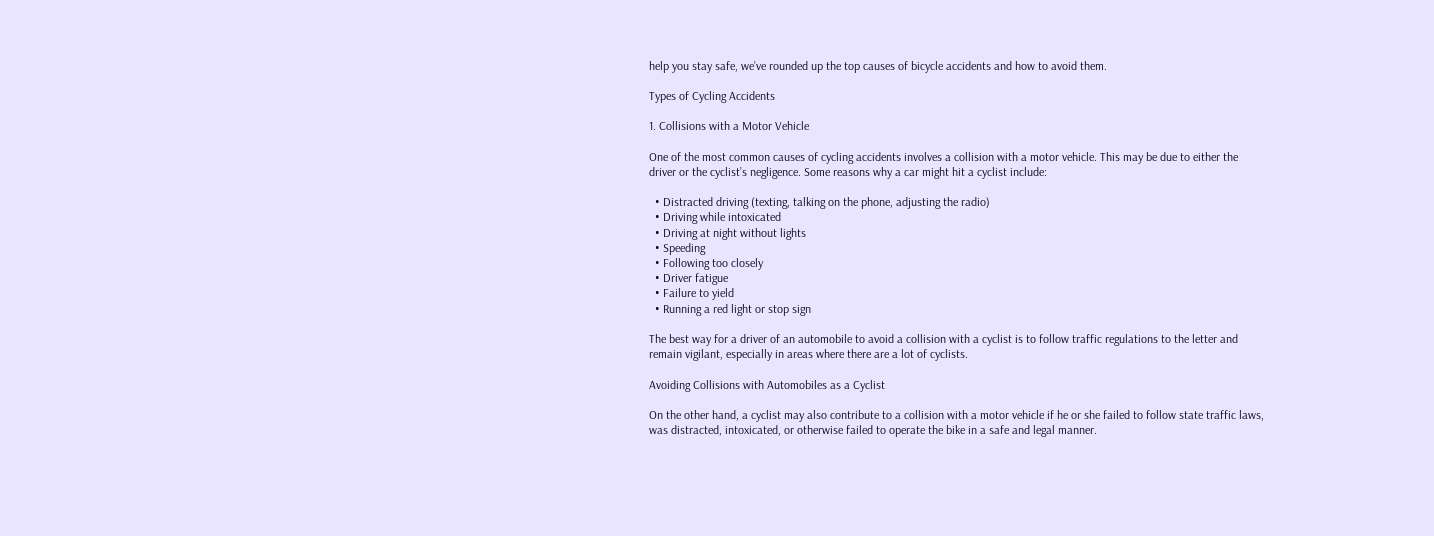help you stay safe, we’ve rounded up the top causes of bicycle accidents and how to avoid them.

Types of Cycling Accidents

1. Collisions with a Motor Vehicle

One of the most common causes of cycling accidents involves a collision with a motor vehicle. This may be due to either the driver or the cyclist’s negligence. Some reasons why a car might hit a cyclist include:

  • Distracted driving (texting, talking on the phone, adjusting the radio)
  • Driving while intoxicated
  • Driving at night without lights
  • Speeding
  • Following too closely
  • Driver fatigue
  • Failure to yield
  • Running a red light or stop sign

The best way for a driver of an automobile to avoid a collision with a cyclist is to follow traffic regulations to the letter and remain vigilant, especially in areas where there are a lot of cyclists.

Avoiding Collisions with Automobiles as a Cyclist

On the other hand, a cyclist may also contribute to a collision with a motor vehicle if he or she failed to follow state traffic laws, was distracted, intoxicated, or otherwise failed to operate the bike in a safe and legal manner.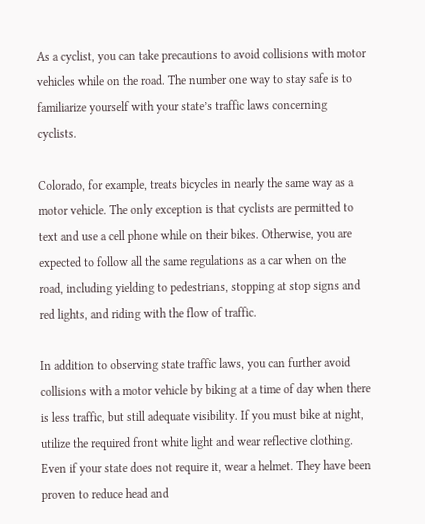As a cyclist, you can take precautions to avoid collisions with motor vehicles while on the road. The number one way to stay safe is to familiarize yourself with your state’s traffic laws concerning cyclists.

Colorado, for example, treats bicycles in nearly the same way as a motor vehicle. The only exception is that cyclists are permitted to text and use a cell phone while on their bikes. Otherwise, you are expected to follow all the same regulations as a car when on the road, including yielding to pedestrians, stopping at stop signs and red lights, and riding with the flow of traffic.

In addition to observing state traffic laws, you can further avoid collisions with a motor vehicle by biking at a time of day when there is less traffic, but still adequate visibility. If you must bike at night, utilize the required front white light and wear reflective clothing. Even if your state does not require it, wear a helmet. They have been proven to reduce head and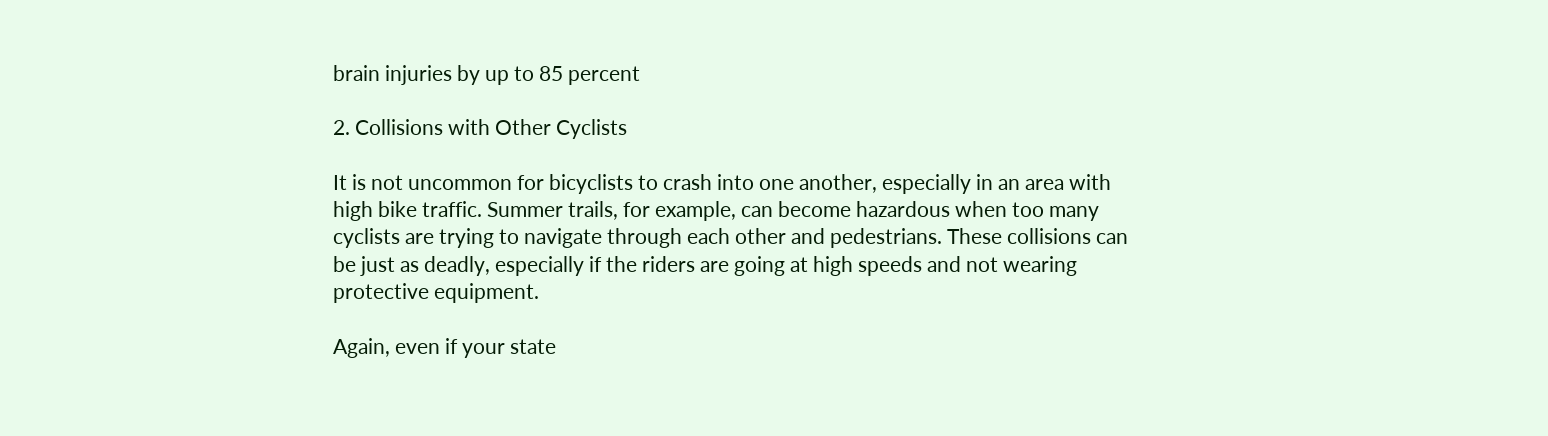brain injuries by up to 85 percent

2. Collisions with Other Cyclists

It is not uncommon for bicyclists to crash into one another, especially in an area with high bike traffic. Summer trails, for example, can become hazardous when too many cyclists are trying to navigate through each other and pedestrians. These collisions can be just as deadly, especially if the riders are going at high speeds and not wearing protective equipment.

Again, even if your state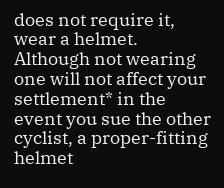does not require it, wear a helmet. Although not wearing one will not affect your settlement* in the event you sue the other cyclist, a proper-fitting helmet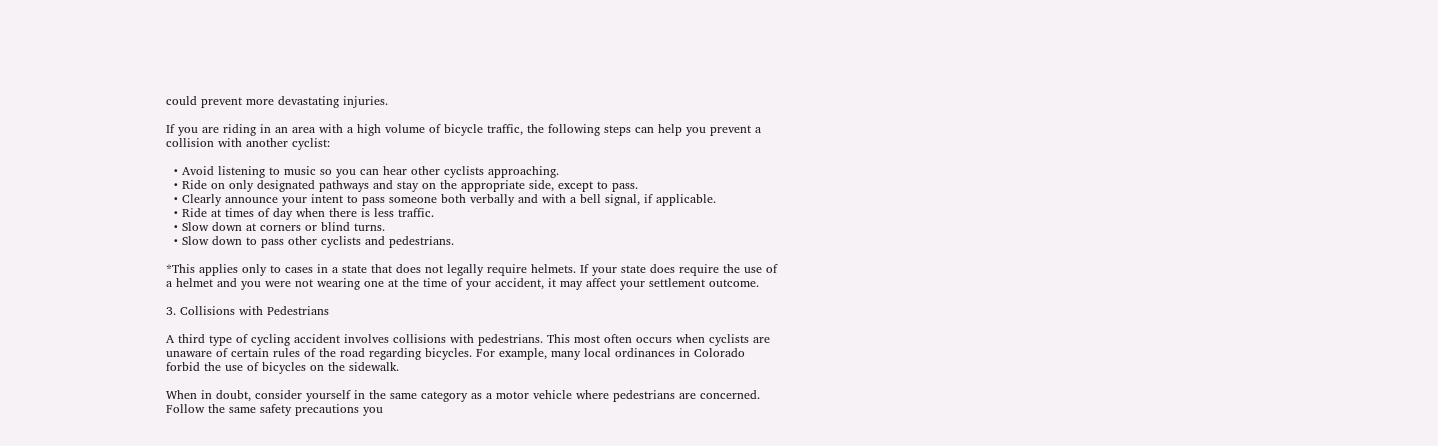could prevent more devastating injuries.

If you are riding in an area with a high volume of bicycle traffic, the following steps can help you prevent a collision with another cyclist:

  • Avoid listening to music so you can hear other cyclists approaching.
  • Ride on only designated pathways and stay on the appropriate side, except to pass.
  • Clearly announce your intent to pass someone both verbally and with a bell signal, if applicable.
  • Ride at times of day when there is less traffic.
  • Slow down at corners or blind turns.
  • Slow down to pass other cyclists and pedestrians.

*This applies only to cases in a state that does not legally require helmets. If your state does require the use of a helmet and you were not wearing one at the time of your accident, it may affect your settlement outcome.

3. Collisions with Pedestrians

A third type of cycling accident involves collisions with pedestrians. This most often occurs when cyclists are unaware of certain rules of the road regarding bicycles. For example, many local ordinances in Colorado forbid the use of bicycles on the sidewalk.

When in doubt, consider yourself in the same category as a motor vehicle where pedestrians are concerned. Follow the same safety precautions you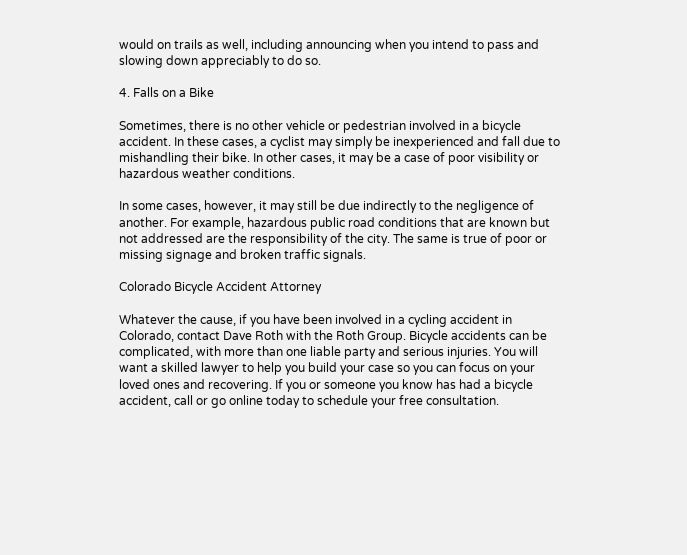would on trails as well, including announcing when you intend to pass and slowing down appreciably to do so.

4. Falls on a Bike

Sometimes, there is no other vehicle or pedestrian involved in a bicycle accident. In these cases, a cyclist may simply be inexperienced and fall due to mishandling their bike. In other cases, it may be a case of poor visibility or hazardous weather conditions.

In some cases, however, it may still be due indirectly to the negligence of another. For example, hazardous public road conditions that are known but not addressed are the responsibility of the city. The same is true of poor or missing signage and broken traffic signals.

Colorado Bicycle Accident Attorney

Whatever the cause, if you have been involved in a cycling accident in Colorado, contact Dave Roth with the Roth Group. Bicycle accidents can be complicated, with more than one liable party and serious injuries. You will want a skilled lawyer to help you build your case so you can focus on your loved ones and recovering. If you or someone you know has had a bicycle accident, call or go online today to schedule your free consultation.